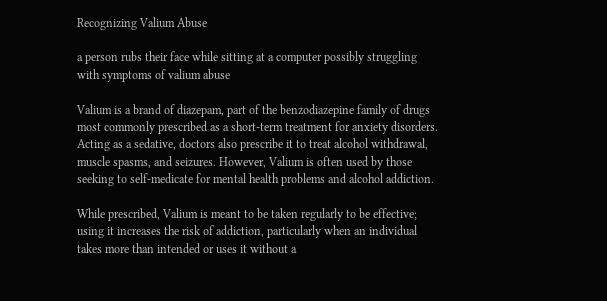Recognizing Valium Abuse

a person rubs their face while sitting at a computer possibly struggling with symptoms of valium abuse

Valium is a brand of diazepam, part of the benzodiazepine family of drugs most commonly prescribed as a short-term treatment for anxiety disorders. Acting as a sedative, doctors also prescribe it to treat alcohol withdrawal, muscle spasms, and seizures. However, Valium is often used by those seeking to self-medicate for mental health problems and alcohol addiction.

While prescribed, Valium is meant to be taken regularly to be effective; using it increases the risk of addiction, particularly when an individual takes more than intended or uses it without a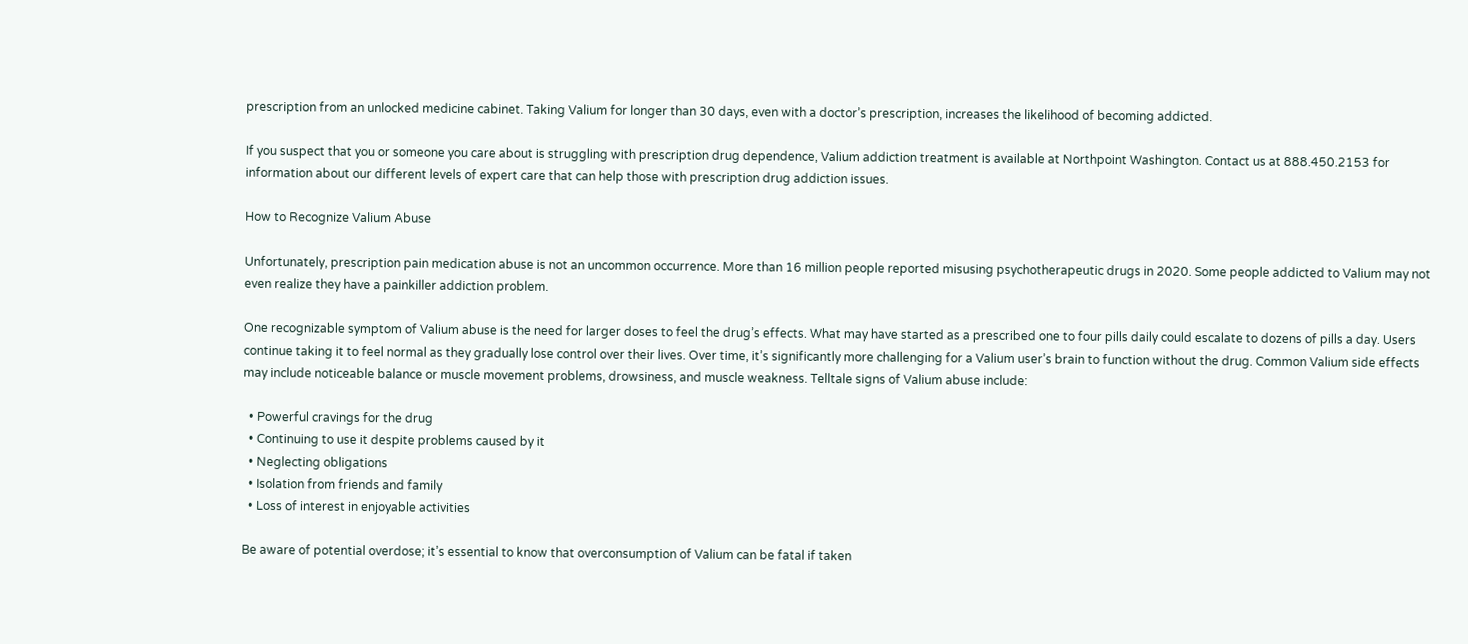prescription from an unlocked medicine cabinet. Taking Valium for longer than 30 days, even with a doctor’s prescription, increases the likelihood of becoming addicted.

If you suspect that you or someone you care about is struggling with prescription drug dependence, Valium addiction treatment is available at Northpoint Washington. Contact us at 888.450.2153 for information about our different levels of expert care that can help those with prescription drug addiction issues.

How to Recognize Valium Abuse

Unfortunately, prescription pain medication abuse is not an uncommon occurrence. More than 16 million people reported misusing psychotherapeutic drugs in 2020. Some people addicted to Valium may not even realize they have a painkiller addiction problem.

One recognizable symptom of Valium abuse is the need for larger doses to feel the drug’s effects. What may have started as a prescribed one to four pills daily could escalate to dozens of pills a day. Users continue taking it to feel normal as they gradually lose control over their lives. Over time, it’s significantly more challenging for a Valium user’s brain to function without the drug. Common Valium side effects may include noticeable balance or muscle movement problems, drowsiness, and muscle weakness. Telltale signs of Valium abuse include:

  • Powerful cravings for the drug
  • Continuing to use it despite problems caused by it
  • Neglecting obligations
  • Isolation from friends and family
  • Loss of interest in enjoyable activities

Be aware of potential overdose; it’s essential to know that overconsumption of Valium can be fatal if taken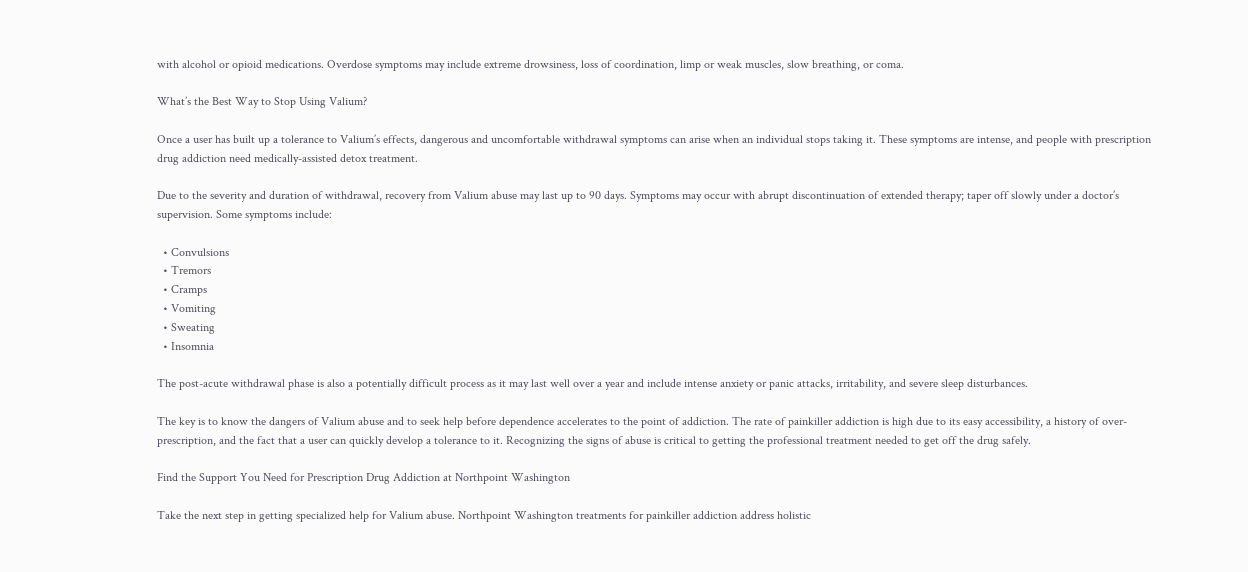with alcohol or opioid medications. Overdose symptoms may include extreme drowsiness, loss of coordination, limp or weak muscles, slow breathing, or coma.

What’s the Best Way to Stop Using Valium?

Once a user has built up a tolerance to Valium’s effects, dangerous and uncomfortable withdrawal symptoms can arise when an individual stops taking it. These symptoms are intense, and people with prescription drug addiction need medically-assisted detox treatment.

Due to the severity and duration of withdrawal, recovery from Valium abuse may last up to 90 days. Symptoms may occur with abrupt discontinuation of extended therapy; taper off slowly under a doctor’s supervision. Some symptoms include:

  • Convulsions
  • Tremors
  • Cramps
  • Vomiting
  • Sweating
  • Insomnia

The post-acute withdrawal phase is also a potentially difficult process as it may last well over a year and include intense anxiety or panic attacks, irritability, and severe sleep disturbances.

The key is to know the dangers of Valium abuse and to seek help before dependence accelerates to the point of addiction. The rate of painkiller addiction is high due to its easy accessibility, a history of over-prescription, and the fact that a user can quickly develop a tolerance to it. Recognizing the signs of abuse is critical to getting the professional treatment needed to get off the drug safely.

Find the Support You Need for Prescription Drug Addiction at Northpoint Washington

Take the next step in getting specialized help for Valium abuse. Northpoint Washington treatments for painkiller addiction address holistic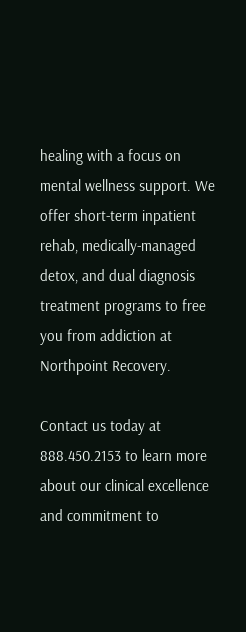healing with a focus on mental wellness support. We offer short-term inpatient rehab, medically-managed detox, and dual diagnosis treatment programs to free you from addiction at Northpoint Recovery.

Contact us today at 888.450.2153 to learn more about our clinical excellence and commitment to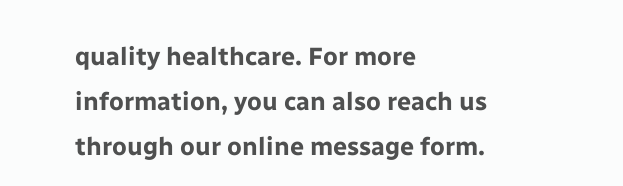quality healthcare. For more information, you can also reach us through our online message form.